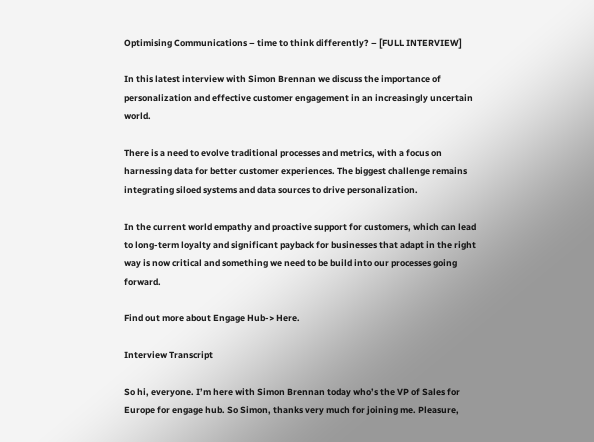Optimising Communications – time to think differently? – [FULL INTERVIEW]

In this latest interview with Simon Brennan we discuss the importance of personalization and effective customer engagement in an increasingly uncertain world.

There is a need to evolve traditional processes and metrics, with a focus on harnessing data for better customer experiences. The biggest challenge remains integrating siloed systems and data sources to drive personalization.

In the current world empathy and proactive support for customers, which can lead to long-term loyalty and significant payback for businesses that adapt in the right way is now critical and something we need to be build into our processes going forward.

Find out more about Engage Hub-> Here.

Interview Transcript

So hi, everyone. I’m here with Simon Brennan today who’s the VP of Sales for Europe for engage hub. So Simon, thanks very much for joining me. Pleasure,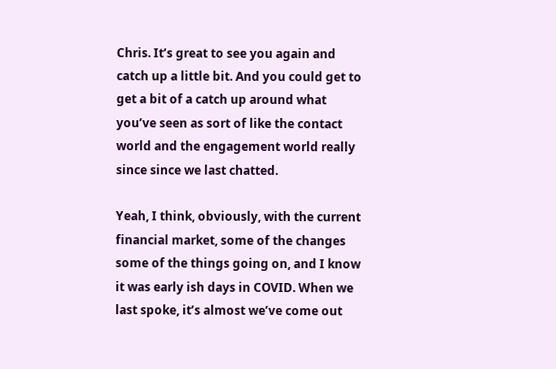Chris. It’s great to see you again and catch up a little bit. And you could get to get a bit of a catch up around what you’ve seen as sort of like the contact world and the engagement world really since since we last chatted.

Yeah, I think, obviously, with the current financial market, some of the changes some of the things going on, and I know it was early ish days in COVID. When we last spoke, it’s almost we’ve come out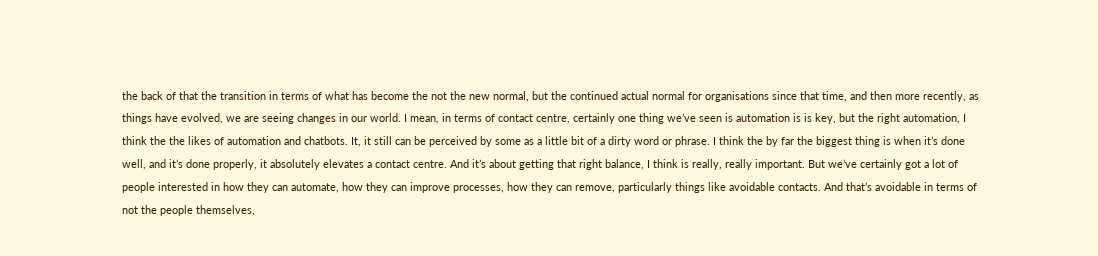the back of that the transition in terms of what has become the not the new normal, but the continued actual normal for organisations since that time, and then more recently, as things have evolved, we are seeing changes in our world. I mean, in terms of contact centre, certainly one thing we’ve seen is automation is is key, but the right automation, I think the the likes of automation and chatbots. It, it still can be perceived by some as a little bit of a dirty word or phrase. I think the by far the biggest thing is when it’s done well, and it’s done properly, it absolutely elevates a contact centre. And it’s about getting that right balance, I think is really, really important. But we’ve certainly got a lot of people interested in how they can automate, how they can improve processes, how they can remove, particularly things like avoidable contacts. And that’s avoidable in terms of not the people themselves,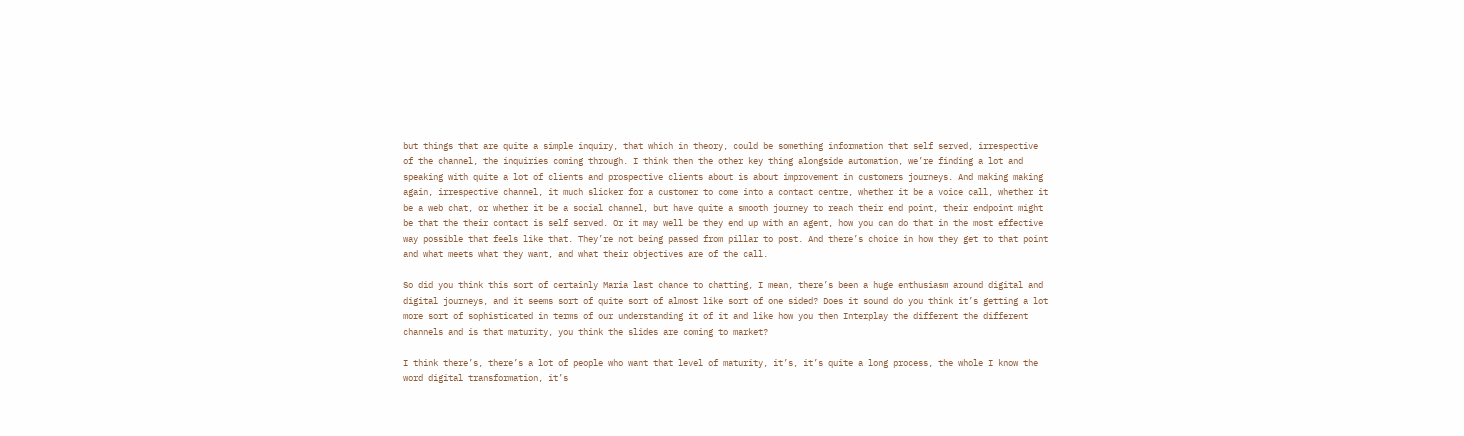but things that are quite a simple inquiry, that which in theory, could be something information that self served, irrespective of the channel, the inquiries coming through. I think then the other key thing alongside automation, we’re finding a lot and speaking with quite a lot of clients and prospective clients about is about improvement in customers journeys. And making making again, irrespective channel, it much slicker for a customer to come into a contact centre, whether it be a voice call, whether it be a web chat, or whether it be a social channel, but have quite a smooth journey to reach their end point, their endpoint might be that the their contact is self served. Or it may well be they end up with an agent, how you can do that in the most effective way possible that feels like that. They’re not being passed from pillar to post. And there’s choice in how they get to that point and what meets what they want, and what their objectives are of the call.

So did you think this sort of certainly Maria last chance to chatting, I mean, there’s been a huge enthusiasm around digital and digital journeys, and it seems sort of quite sort of almost like sort of one sided? Does it sound do you think it’s getting a lot more sort of sophisticated in terms of our understanding it of it and like how you then Interplay the different the different channels and is that maturity, you think the slides are coming to market?

I think there’s, there’s a lot of people who want that level of maturity, it’s, it’s quite a long process, the whole I know the word digital transformation, it’s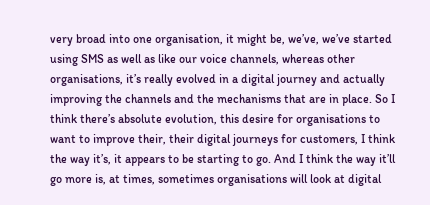very broad into one organisation, it might be, we’ve, we’ve started using SMS as well as like our voice channels, whereas other organisations, it’s really evolved in a digital journey and actually improving the channels and the mechanisms that are in place. So I think there’s absolute evolution, this desire for organisations to want to improve their, their digital journeys for customers, I think the way it’s, it appears to be starting to go. And I think the way it’ll go more is, at times, sometimes organisations will look at digital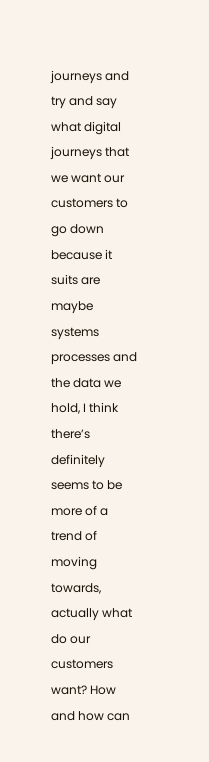journeys and try and say what digital journeys that we want our customers to go down because it suits are maybe systems processes and the data we hold, I think there’s definitely seems to be more of a trend of moving towards, actually what do our customers want? How and how can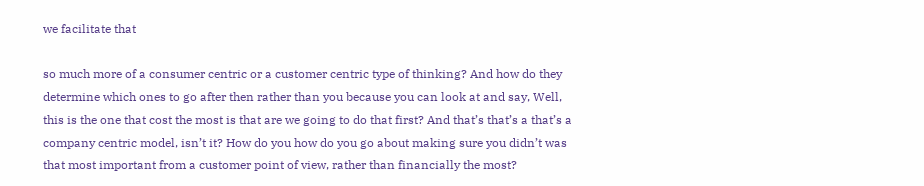we facilitate that

so much more of a consumer centric or a customer centric type of thinking? And how do they determine which ones to go after then rather than you because you can look at and say, Well, this is the one that cost the most is that are we going to do that first? And that’s that’s a that’s a company centric model, isn’t it? How do you how do you go about making sure you didn’t was that most important from a customer point of view, rather than financially the most?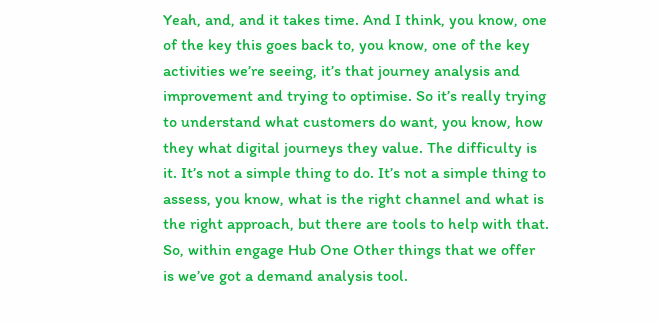Yeah, and, and it takes time. And I think, you know, one of the key this goes back to, you know, one of the key activities we’re seeing, it’s that journey analysis and improvement and trying to optimise. So it’s really trying to understand what customers do want, you know, how they what digital journeys they value. The difficulty is it. It’s not a simple thing to do. It’s not a simple thing to assess, you know, what is the right channel and what is the right approach, but there are tools to help with that. So, within engage Hub One Other things that we offer is we’ve got a demand analysis tool.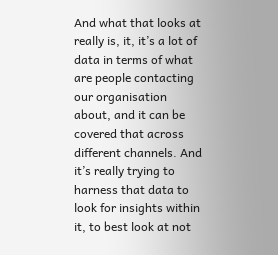And what that looks at really is, it, it’s a lot of data in terms of what are people contacting our organisation about, and it can be covered that across different channels. And it’s really trying to harness that data to look for insights within it, to best look at not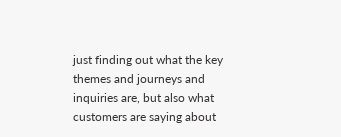just finding out what the key themes and journeys and inquiries are, but also what customers are saying about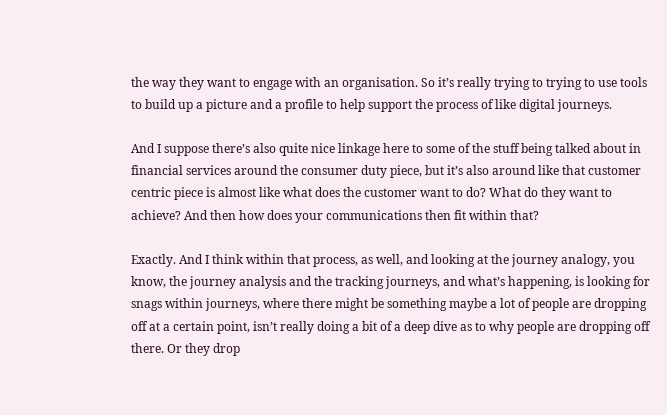the way they want to engage with an organisation. So it’s really trying to trying to use tools to build up a picture and a profile to help support the process of like digital journeys.

And I suppose there’s also quite nice linkage here to some of the stuff being talked about in financial services around the consumer duty piece, but it’s also around like that customer centric piece is almost like what does the customer want to do? What do they want to achieve? And then how does your communications then fit within that?

Exactly. And I think within that process, as well, and looking at the journey analogy, you know, the journey analysis and the tracking journeys, and what’s happening, is looking for snags within journeys, where there might be something maybe a lot of people are dropping off at a certain point, isn’t really doing a bit of a deep dive as to why people are dropping off there. Or they drop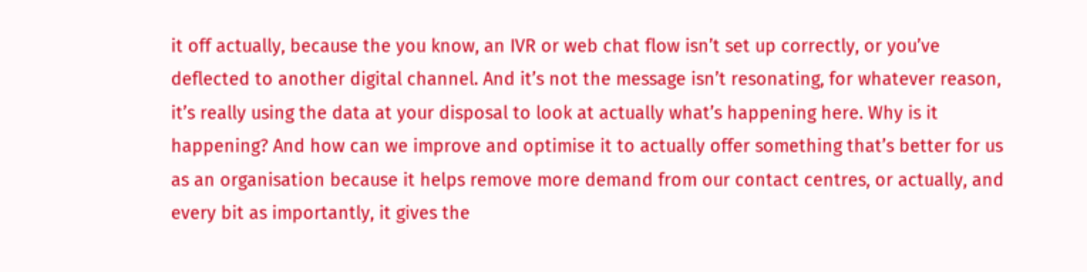it off actually, because the you know, an IVR or web chat flow isn’t set up correctly, or you’ve deflected to another digital channel. And it’s not the message isn’t resonating, for whatever reason, it’s really using the data at your disposal to look at actually what’s happening here. Why is it happening? And how can we improve and optimise it to actually offer something that’s better for us as an organisation because it helps remove more demand from our contact centres, or actually, and every bit as importantly, it gives the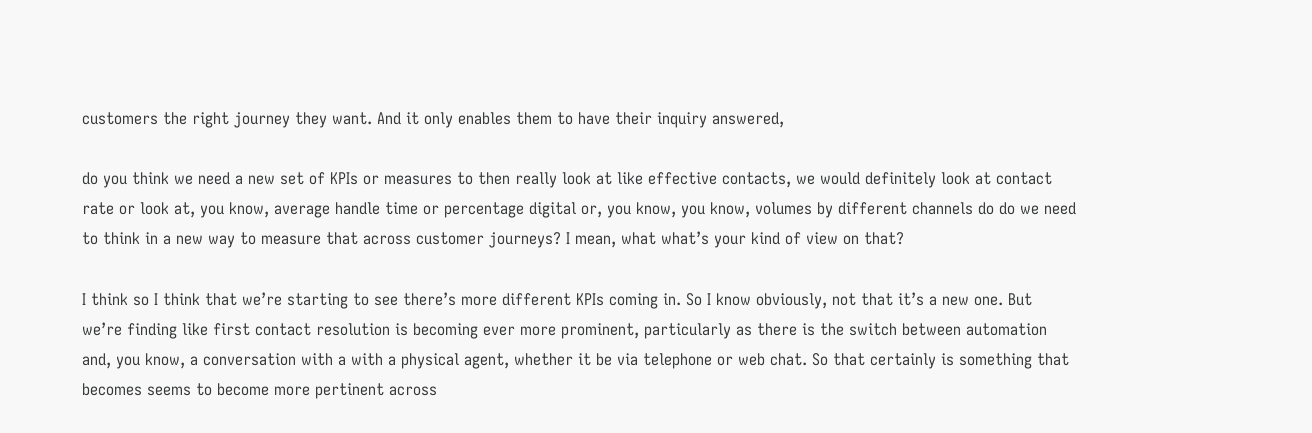customers the right journey they want. And it only enables them to have their inquiry answered,

do you think we need a new set of KPIs or measures to then really look at like effective contacts, we would definitely look at contact rate or look at, you know, average handle time or percentage digital or, you know, you know, volumes by different channels do do we need to think in a new way to measure that across customer journeys? I mean, what what’s your kind of view on that?

I think so I think that we’re starting to see there’s more different KPIs coming in. So I know obviously, not that it’s a new one. But we’re finding like first contact resolution is becoming ever more prominent, particularly as there is the switch between automation and, you know, a conversation with a with a physical agent, whether it be via telephone or web chat. So that certainly is something that becomes seems to become more pertinent across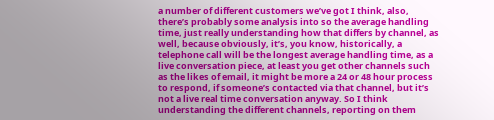a number of different customers we’ve got I think, also, there’s probably some analysis into so the average handling time, just really understanding how that differs by channel, as well, because obviously, it’s, you know, historically, a telephone call will be the longest average handling time, as a live conversation piece, at least you get other channels such as the likes of email, it might be more a 24 or 48 hour process to respond, if someone’s contacted via that channel, but it’s not a live real time conversation anyway. So I think understanding the different channels, reporting on them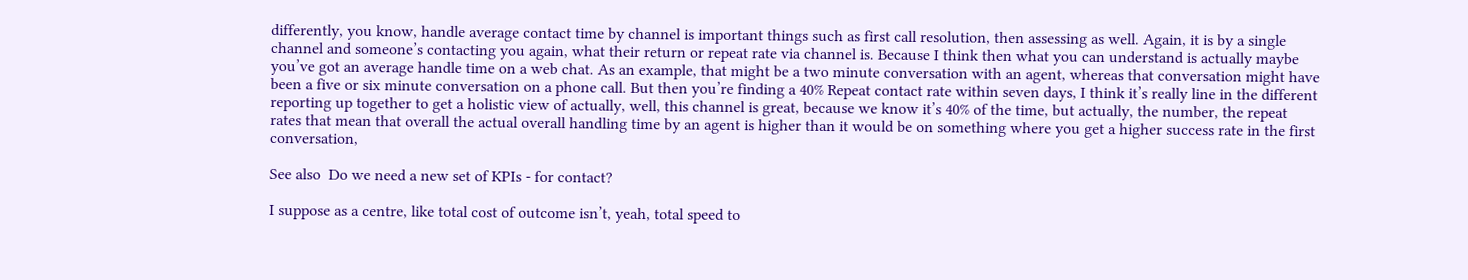differently, you know, handle average contact time by channel is important things such as first call resolution, then assessing as well. Again, it is by a single channel and someone’s contacting you again, what their return or repeat rate via channel is. Because I think then what you can understand is actually maybe you’ve got an average handle time on a web chat. As an example, that might be a two minute conversation with an agent, whereas that conversation might have been a five or six minute conversation on a phone call. But then you’re finding a 40% Repeat contact rate within seven days, I think it’s really line in the different reporting up together to get a holistic view of actually, well, this channel is great, because we know it’s 40% of the time, but actually, the number, the repeat rates that mean that overall the actual overall handling time by an agent is higher than it would be on something where you get a higher success rate in the first conversation,

See also  Do we need a new set of KPIs - for contact?

I suppose as a centre, like total cost of outcome isn’t, yeah, total speed to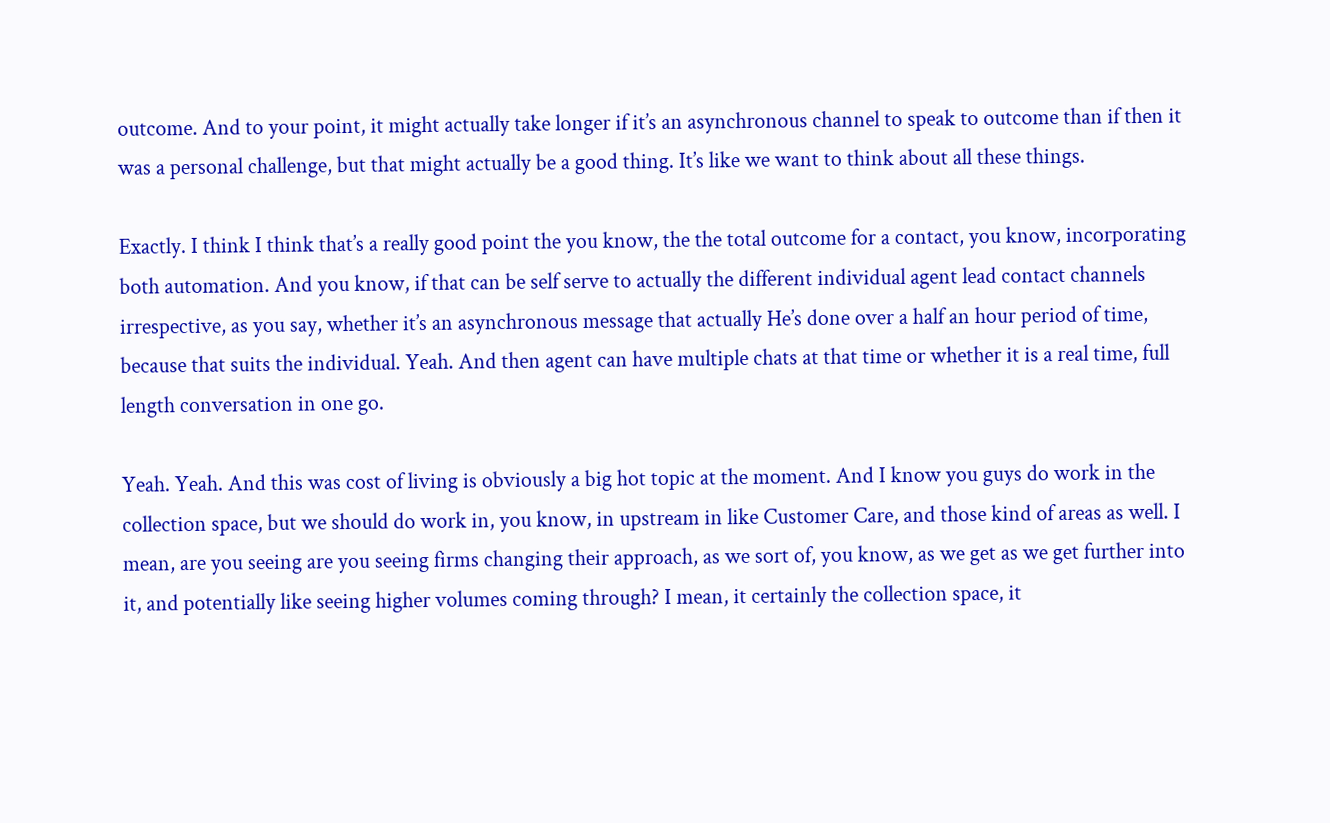outcome. And to your point, it might actually take longer if it’s an asynchronous channel to speak to outcome than if then it was a personal challenge, but that might actually be a good thing. It’s like we want to think about all these things.

Exactly. I think I think that’s a really good point the you know, the the total outcome for a contact, you know, incorporating both automation. And you know, if that can be self serve to actually the different individual agent lead contact channels irrespective, as you say, whether it’s an asynchronous message that actually He’s done over a half an hour period of time, because that suits the individual. Yeah. And then agent can have multiple chats at that time or whether it is a real time, full length conversation in one go.

Yeah. Yeah. And this was cost of living is obviously a big hot topic at the moment. And I know you guys do work in the collection space, but we should do work in, you know, in upstream in like Customer Care, and those kind of areas as well. I mean, are you seeing are you seeing firms changing their approach, as we sort of, you know, as we get as we get further into it, and potentially like seeing higher volumes coming through? I mean, it certainly the collection space, it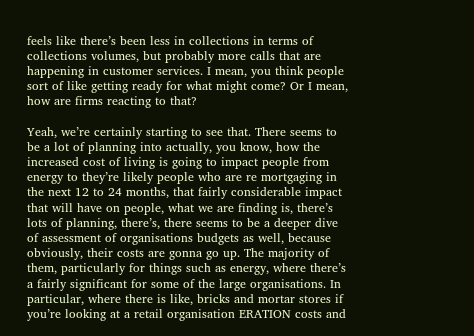feels like there’s been less in collections in terms of collections volumes, but probably more calls that are happening in customer services. I mean, you think people sort of like getting ready for what might come? Or I mean, how are firms reacting to that?

Yeah, we’re certainly starting to see that. There seems to be a lot of planning into actually, you know, how the increased cost of living is going to impact people from energy to they’re likely people who are re mortgaging in the next 12 to 24 months, that fairly considerable impact that will have on people, what we are finding is, there’s lots of planning, there’s, there seems to be a deeper dive of assessment of organisations budgets as well, because obviously, their costs are gonna go up. The majority of them, particularly for things such as energy, where there’s a fairly significant for some of the large organisations. In particular, where there is like, bricks and mortar stores if you’re looking at a retail organisation ERATION costs and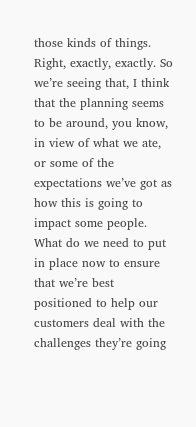those kinds of things. Right, exactly, exactly. So we’re seeing that, I think that the planning seems to be around, you know, in view of what we ate, or some of the expectations we’ve got as how this is going to impact some people. What do we need to put in place now to ensure that we’re best positioned to help our customers deal with the challenges they’re going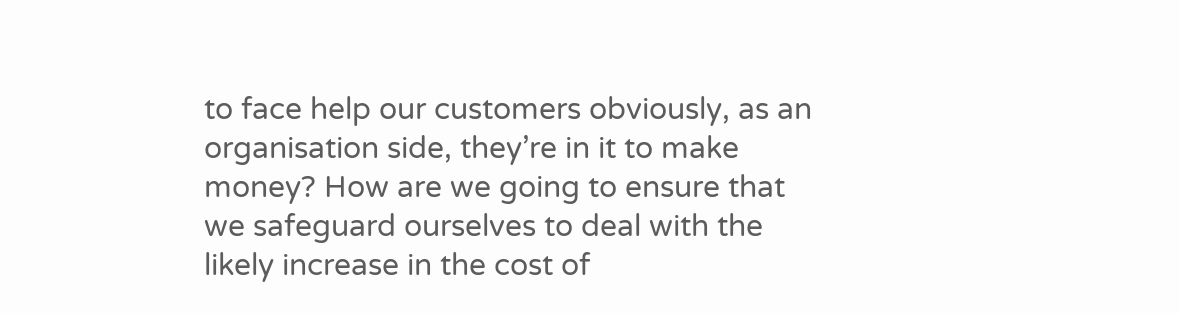to face help our customers obviously, as an organisation side, they’re in it to make money? How are we going to ensure that we safeguard ourselves to deal with the likely increase in the cost of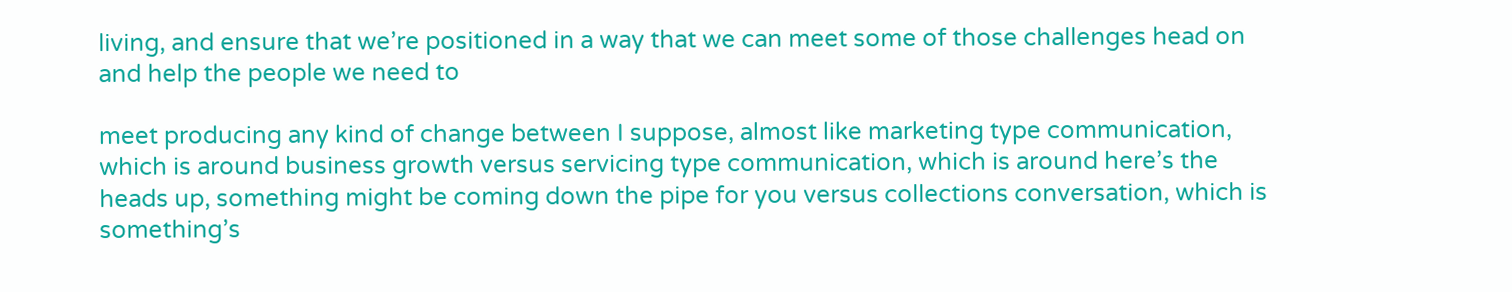living, and ensure that we’re positioned in a way that we can meet some of those challenges head on and help the people we need to

meet producing any kind of change between I suppose, almost like marketing type communication, which is around business growth versus servicing type communication, which is around here’s the heads up, something might be coming down the pipe for you versus collections conversation, which is something’s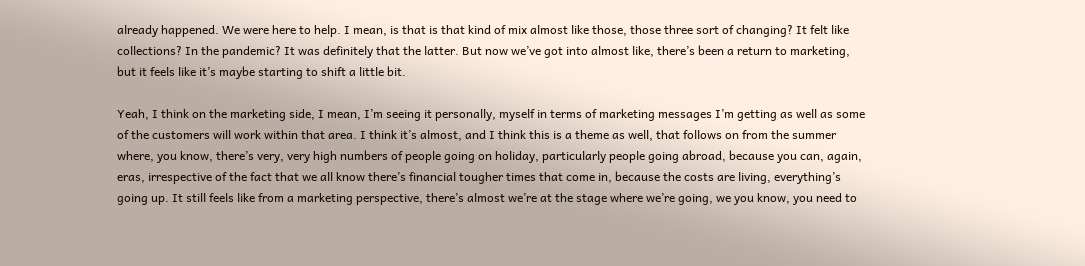already happened. We were here to help. I mean, is that is that kind of mix almost like those, those three sort of changing? It felt like collections? In the pandemic? It was definitely that the latter. But now we’ve got into almost like, there’s been a return to marketing, but it feels like it’s maybe starting to shift a little bit.

Yeah, I think on the marketing side, I mean, I’m seeing it personally, myself in terms of marketing messages I’m getting as well as some of the customers will work within that area. I think it’s almost, and I think this is a theme as well, that follows on from the summer where, you know, there’s very, very high numbers of people going on holiday, particularly people going abroad, because you can, again, eras, irrespective of the fact that we all know there’s financial tougher times that come in, because the costs are living, everything’s going up. It still feels like from a marketing perspective, there’s almost we’re at the stage where we’re going, we you know, you need to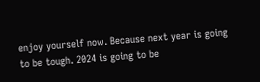enjoy yourself now. Because next year is going to be tough. 2024 is going to be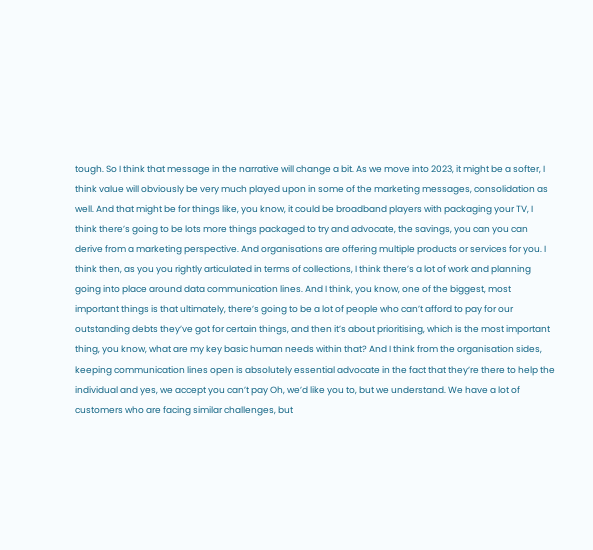tough. So I think that message in the narrative will change a bit. As we move into 2023, it might be a softer, I think value will obviously be very much played upon in some of the marketing messages, consolidation as well. And that might be for things like, you know, it could be broadband players with packaging your TV, I think there’s going to be lots more things packaged to try and advocate, the savings, you can you can derive from a marketing perspective. And organisations are offering multiple products or services for you. I think then, as you you rightly articulated in terms of collections, I think there’s a lot of work and planning going into place around data communication lines. And I think, you know, one of the biggest, most important things is that ultimately, there’s going to be a lot of people who can’t afford to pay for our outstanding debts they’ve got for certain things, and then it’s about prioritising, which is the most important thing, you know, what are my key basic human needs within that? And I think from the organisation sides, keeping communication lines open is absolutely essential advocate in the fact that they’re there to help the individual and yes, we accept you can’t pay Oh, we’d like you to, but we understand. We have a lot of customers who are facing similar challenges, but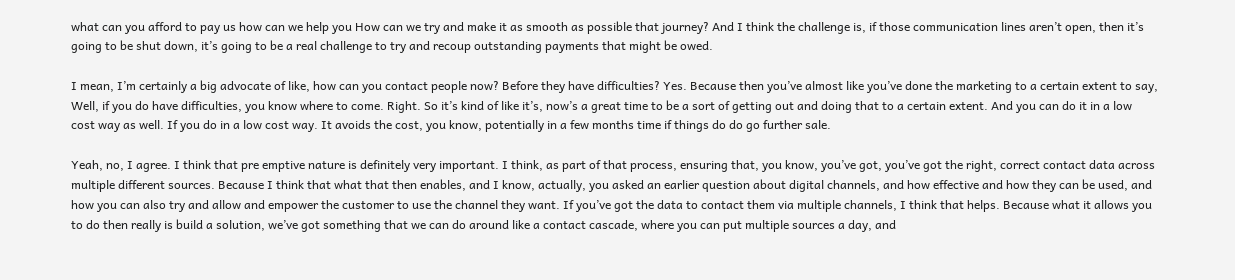what can you afford to pay us how can we help you How can we try and make it as smooth as possible that journey? And I think the challenge is, if those communication lines aren’t open, then it’s going to be shut down, it’s going to be a real challenge to try and recoup outstanding payments that might be owed.

I mean, I’m certainly a big advocate of like, how can you contact people now? Before they have difficulties? Yes. Because then you’ve almost like you’ve done the marketing to a certain extent to say, Well, if you do have difficulties, you know where to come. Right. So it’s kind of like it’s, now’s a great time to be a sort of getting out and doing that to a certain extent. And you can do it in a low cost way as well. If you do in a low cost way. It avoids the cost, you know, potentially in a few months time if things do do go further sale.

Yeah, no, I agree. I think that pre emptive nature is definitely very important. I think, as part of that process, ensuring that, you know, you’ve got, you’ve got the right, correct contact data across multiple different sources. Because I think that what that then enables, and I know, actually, you asked an earlier question about digital channels, and how effective and how they can be used, and how you can also try and allow and empower the customer to use the channel they want. If you’ve got the data to contact them via multiple channels, I think that helps. Because what it allows you to do then really is build a solution, we’ve got something that we can do around like a contact cascade, where you can put multiple sources a day, and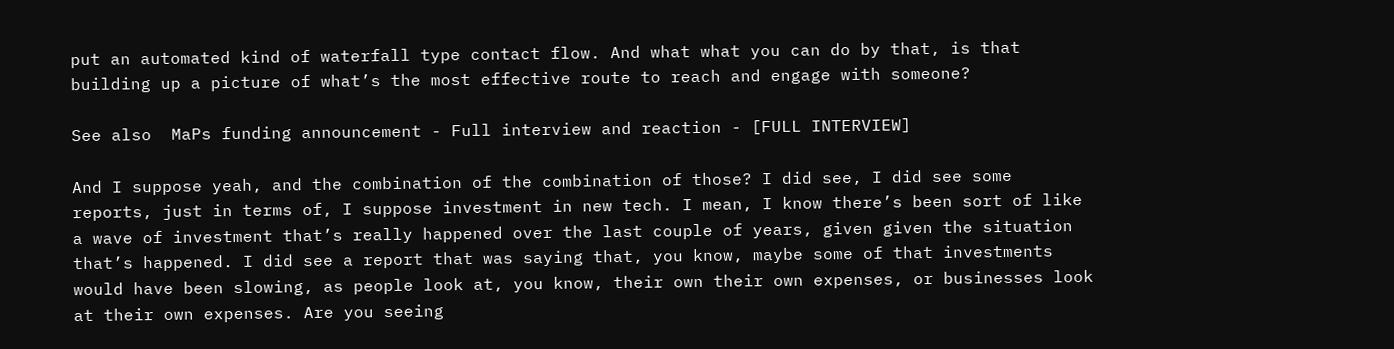put an automated kind of waterfall type contact flow. And what what you can do by that, is that building up a picture of what’s the most effective route to reach and engage with someone?

See also  MaPs funding announcement - Full interview and reaction - [FULL INTERVIEW]

And I suppose yeah, and the combination of the combination of those? I did see, I did see some reports, just in terms of, I suppose investment in new tech. I mean, I know there’s been sort of like a wave of investment that’s really happened over the last couple of years, given given the situation that’s happened. I did see a report that was saying that, you know, maybe some of that investments would have been slowing, as people look at, you know, their own their own expenses, or businesses look at their own expenses. Are you seeing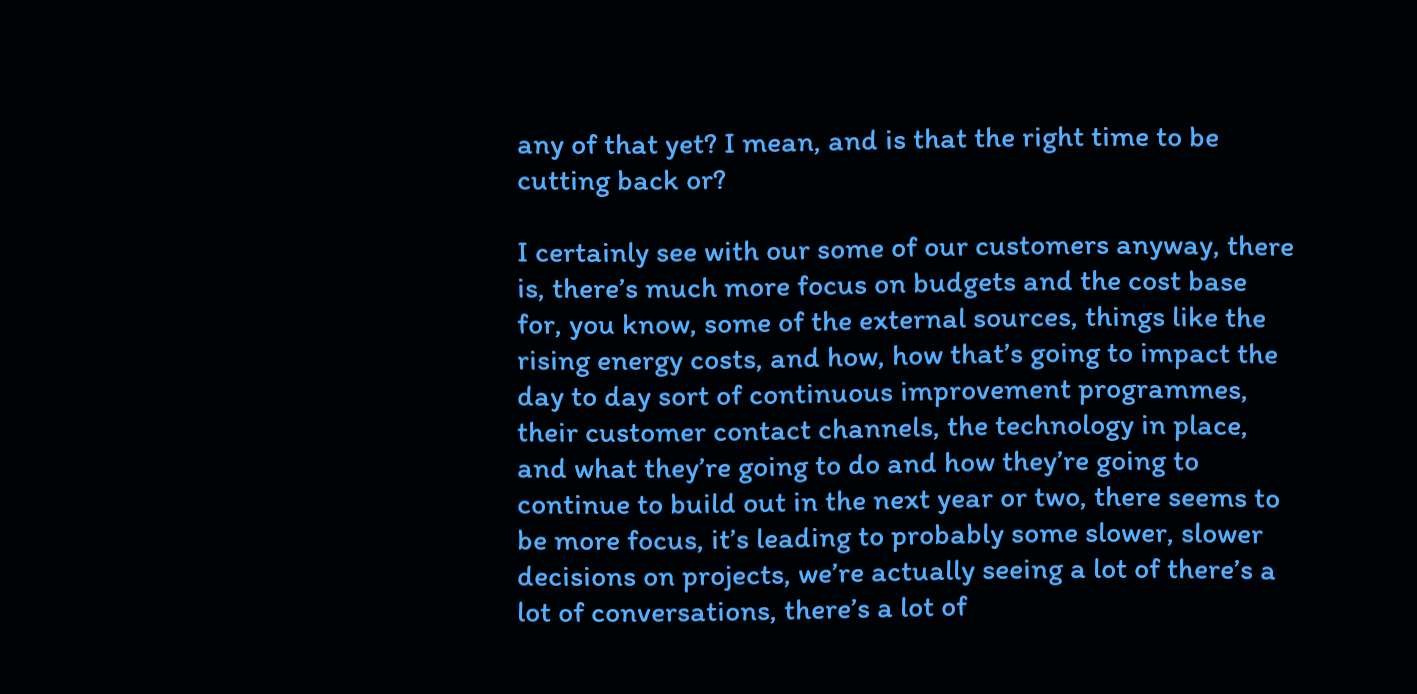any of that yet? I mean, and is that the right time to be cutting back or?

I certainly see with our some of our customers anyway, there is, there’s much more focus on budgets and the cost base for, you know, some of the external sources, things like the rising energy costs, and how, how that’s going to impact the day to day sort of continuous improvement programmes, their customer contact channels, the technology in place, and what they’re going to do and how they’re going to continue to build out in the next year or two, there seems to be more focus, it’s leading to probably some slower, slower decisions on projects, we’re actually seeing a lot of there’s a lot of conversations, there’s a lot of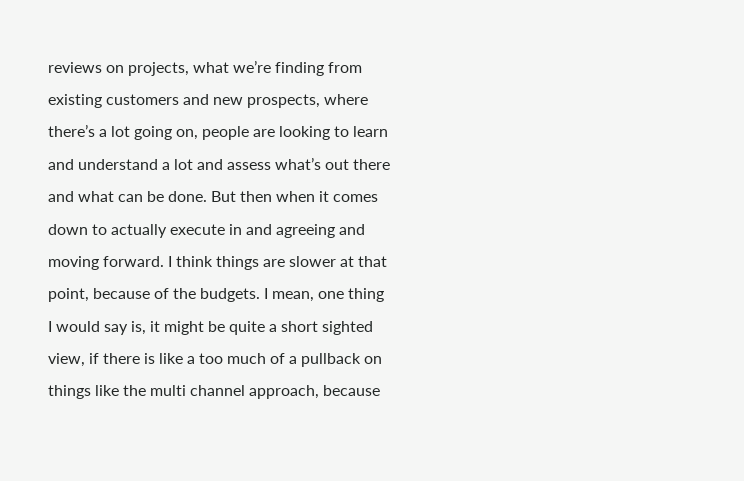reviews on projects, what we’re finding from existing customers and new prospects, where there’s a lot going on, people are looking to learn and understand a lot and assess what’s out there and what can be done. But then when it comes down to actually execute in and agreeing and moving forward. I think things are slower at that point, because of the budgets. I mean, one thing I would say is, it might be quite a short sighted view, if there is like a too much of a pullback on things like the multi channel approach, because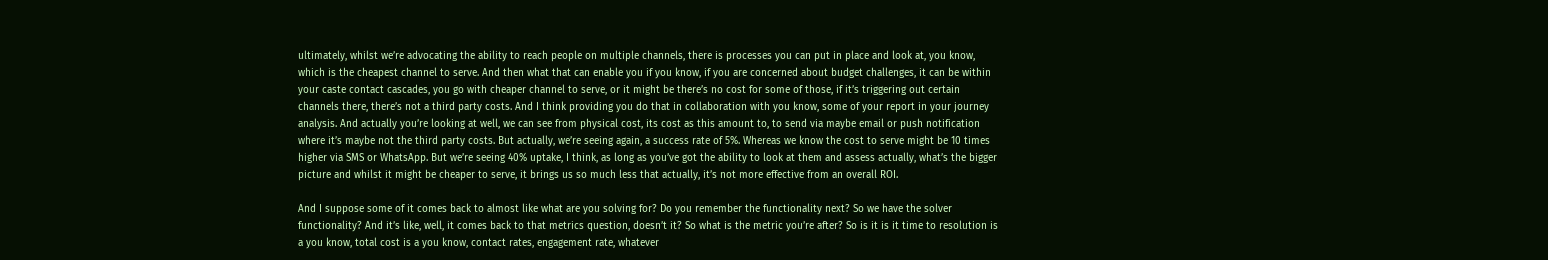ultimately, whilst we’re advocating the ability to reach people on multiple channels, there is processes you can put in place and look at, you know, which is the cheapest channel to serve. And then what that can enable you if you know, if you are concerned about budget challenges, it can be within your caste contact cascades, you go with cheaper channel to serve, or it might be there’s no cost for some of those, if it’s triggering out certain channels there, there’s not a third party costs. And I think providing you do that in collaboration with you know, some of your report in your journey analysis. And actually you’re looking at well, we can see from physical cost, its cost as this amount to, to send via maybe email or push notification where it’s maybe not the third party costs. But actually, we’re seeing again, a success rate of 5%. Whereas we know the cost to serve might be 10 times higher via SMS or WhatsApp. But we’re seeing 40% uptake, I think, as long as you’ve got the ability to look at them and assess actually, what’s the bigger picture and whilst it might be cheaper to serve, it brings us so much less that actually, it’s not more effective from an overall ROI.

And I suppose some of it comes back to almost like what are you solving for? Do you remember the functionality next? So we have the solver functionality? And it’s like, well, it comes back to that metrics question, doesn’t it? So what is the metric you’re after? So is it is it time to resolution is a you know, total cost is a you know, contact rates, engagement rate, whatever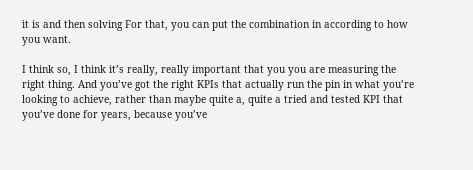it is and then solving For that, you can put the combination in according to how you want.

I think so, I think it’s really, really important that you you are measuring the right thing. And you’ve got the right KPIs that actually run the pin in what you’re looking to achieve, rather than maybe quite a, quite a tried and tested KPI that you’ve done for years, because you’ve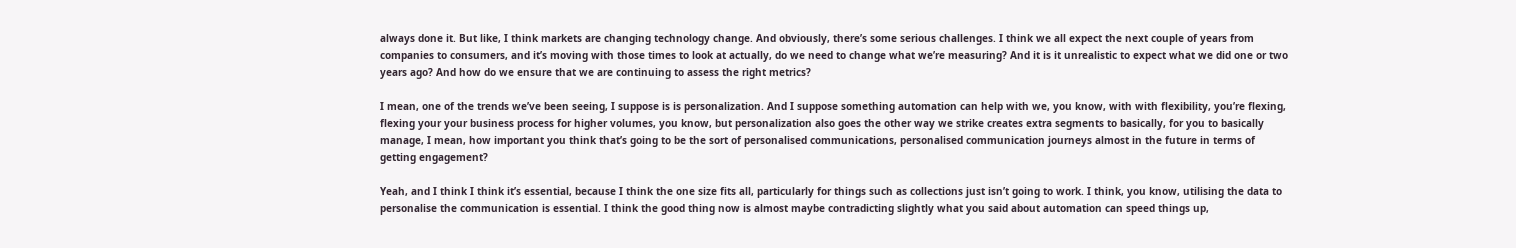always done it. But like, I think markets are changing technology change. And obviously, there’s some serious challenges. I think we all expect the next couple of years from companies to consumers, and it’s moving with those times to look at actually, do we need to change what we’re measuring? And it is it unrealistic to expect what we did one or two years ago? And how do we ensure that we are continuing to assess the right metrics?

I mean, one of the trends we’ve been seeing, I suppose is is personalization. And I suppose something automation can help with we, you know, with with flexibility, you’re flexing, flexing your your business process for higher volumes, you know, but personalization also goes the other way we strike creates extra segments to basically, for you to basically manage, I mean, how important you think that’s going to be the sort of personalised communications, personalised communication journeys almost in the future in terms of getting engagement?

Yeah, and I think I think it’s essential, because I think the one size fits all, particularly for things such as collections just isn’t going to work. I think, you know, utilising the data to personalise the communication is essential. I think the good thing now is almost maybe contradicting slightly what you said about automation can speed things up,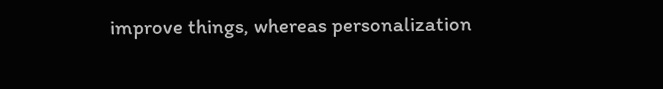improve things, whereas personalization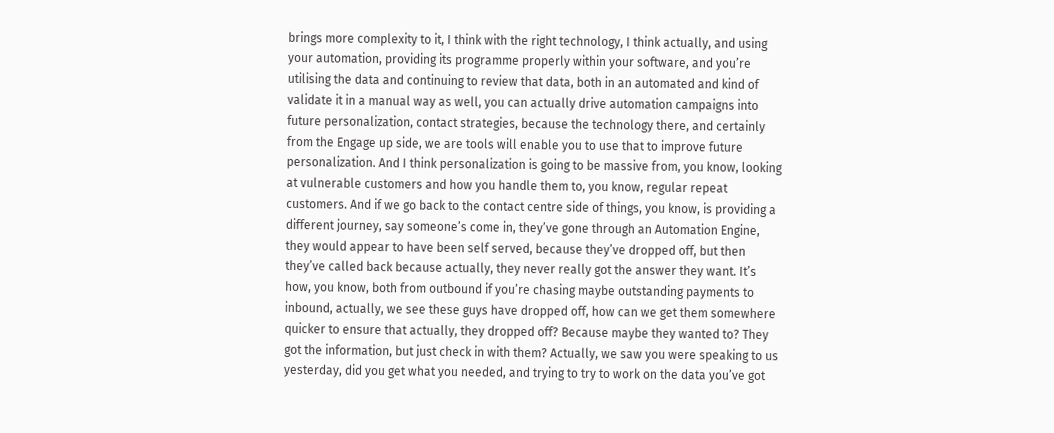brings more complexity to it, I think with the right technology, I think actually, and using your automation, providing its programme properly within your software, and you’re utilising the data and continuing to review that data, both in an automated and kind of validate it in a manual way as well, you can actually drive automation campaigns into future personalization, contact strategies, because the technology there, and certainly from the Engage up side, we are tools will enable you to use that to improve future personalization. And I think personalization is going to be massive from, you know, looking at vulnerable customers and how you handle them to, you know, regular repeat customers. And if we go back to the contact centre side of things, you know, is providing a different journey, say someone’s come in, they’ve gone through an Automation Engine, they would appear to have been self served, because they’ve dropped off, but then they’ve called back because actually, they never really got the answer they want. It’s how, you know, both from outbound if you’re chasing maybe outstanding payments to inbound, actually, we see these guys have dropped off, how can we get them somewhere quicker to ensure that actually, they dropped off? Because maybe they wanted to? They got the information, but just check in with them? Actually, we saw you were speaking to us yesterday, did you get what you needed, and trying to try to work on the data you’ve got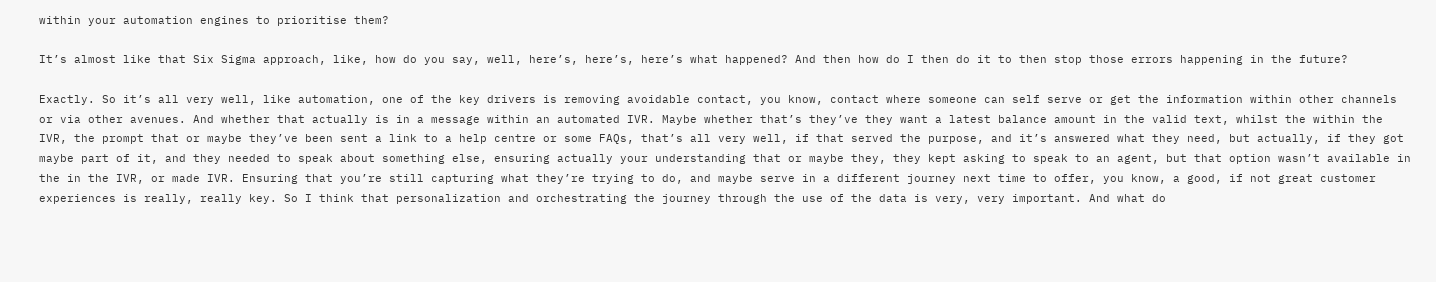within your automation engines to prioritise them?

It’s almost like that Six Sigma approach, like, how do you say, well, here’s, here’s, here’s what happened? And then how do I then do it to then stop those errors happening in the future?

Exactly. So it’s all very well, like automation, one of the key drivers is removing avoidable contact, you know, contact where someone can self serve or get the information within other channels or via other avenues. And whether that actually is in a message within an automated IVR. Maybe whether that’s they’ve they want a latest balance amount in the valid text, whilst the within the IVR, the prompt that or maybe they’ve been sent a link to a help centre or some FAQs, that’s all very well, if that served the purpose, and it’s answered what they need, but actually, if they got maybe part of it, and they needed to speak about something else, ensuring actually your understanding that or maybe they, they kept asking to speak to an agent, but that option wasn’t available in the in the IVR, or made IVR. Ensuring that you’re still capturing what they’re trying to do, and maybe serve in a different journey next time to offer, you know, a good, if not great customer experiences is really, really key. So I think that personalization and orchestrating the journey through the use of the data is very, very important. And what do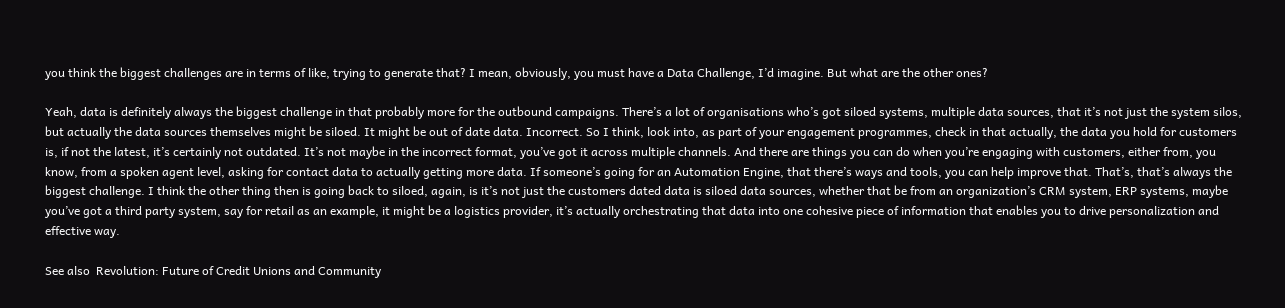you think the biggest challenges are in terms of like, trying to generate that? I mean, obviously, you must have a Data Challenge, I’d imagine. But what are the other ones?

Yeah, data is definitely always the biggest challenge in that probably more for the outbound campaigns. There’s a lot of organisations who’s got siloed systems, multiple data sources, that it’s not just the system silos, but actually the data sources themselves might be siloed. It might be out of date data. Incorrect. So I think, look into, as part of your engagement programmes, check in that actually, the data you hold for customers is, if not the latest, it’s certainly not outdated. It’s not maybe in the incorrect format, you’ve got it across multiple channels. And there are things you can do when you’re engaging with customers, either from, you know, from a spoken agent level, asking for contact data to actually getting more data. If someone’s going for an Automation Engine, that there’s ways and tools, you can help improve that. That’s, that’s always the biggest challenge. I think the other thing then is going back to siloed, again, is it’s not just the customers dated data is siloed data sources, whether that be from an organization’s CRM system, ERP systems, maybe you’ve got a third party system, say for retail as an example, it might be a logistics provider, it’s actually orchestrating that data into one cohesive piece of information that enables you to drive personalization and effective way.

See also  Revolution: Future of Credit Unions and Community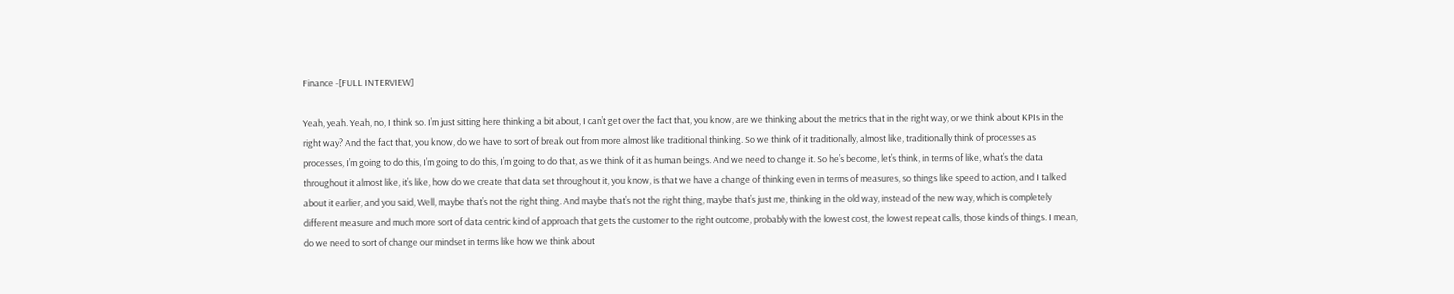Finance -[FULL INTERVIEW]

Yeah, yeah. Yeah, no, I think so. I’m just sitting here thinking a bit about, I can’t get over the fact that, you know, are we thinking about the metrics that in the right way, or we think about KPIs in the right way? And the fact that, you know, do we have to sort of break out from more almost like traditional thinking. So we think of it traditionally, almost like, traditionally think of processes as processes, I’m going to do this, I’m going to do this, I’m going to do that, as we think of it as human beings. And we need to change it. So he’s become, let’s think, in terms of like, what’s the data throughout it almost like, it’s like, how do we create that data set throughout it, you know, is that we have a change of thinking even in terms of measures, so things like speed to action, and I talked about it earlier, and you said, Well, maybe that’s not the right thing. And maybe that’s not the right thing, maybe that’s just me, thinking in the old way, instead of the new way, which is completely different measure and much more sort of data centric kind of approach that gets the customer to the right outcome, probably with the lowest cost, the lowest repeat calls, those kinds of things. I mean, do we need to sort of change our mindset in terms like how we think about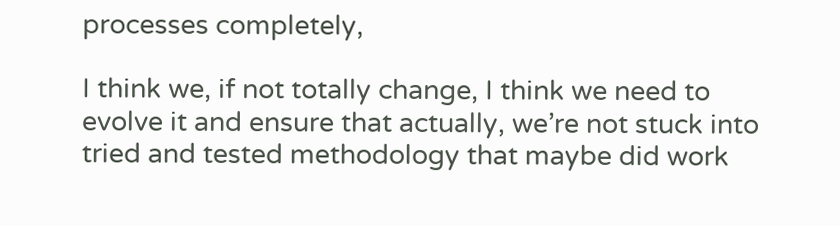processes completely,

I think we, if not totally change, I think we need to evolve it and ensure that actually, we’re not stuck into tried and tested methodology that maybe did work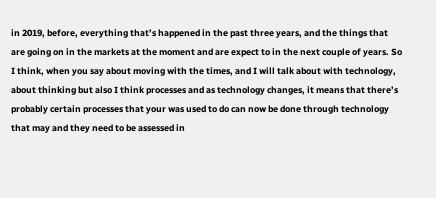in 2019, before, everything that’s happened in the past three years, and the things that are going on in the markets at the moment and are expect to in the next couple of years. So I think, when you say about moving with the times, and I will talk about with technology, about thinking but also I think processes and as technology changes, it means that there’s probably certain processes that your was used to do can now be done through technology that may and they need to be assessed in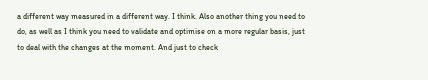a different way measured in a different way. I think. Also another thing you need to do, as well as I think you need to validate and optimise on a more regular basis, just to deal with the changes at the moment. And just to check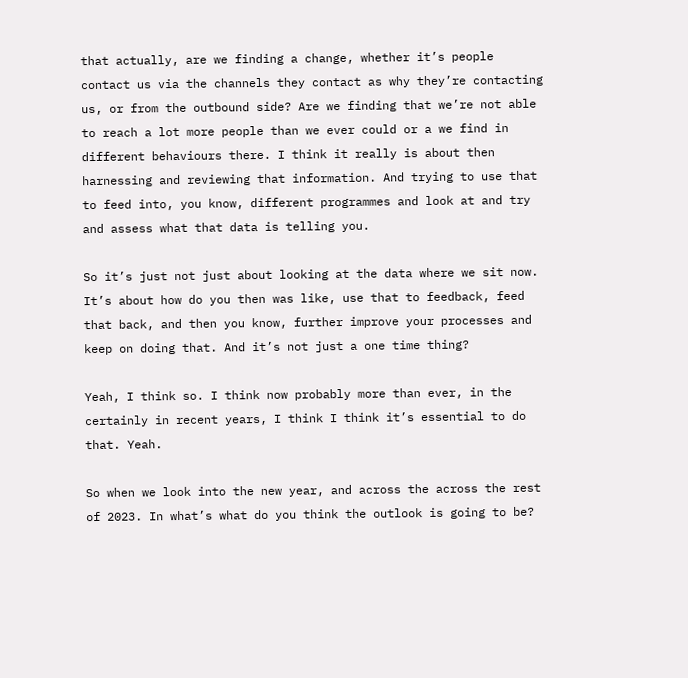that actually, are we finding a change, whether it’s people contact us via the channels they contact as why they’re contacting us, or from the outbound side? Are we finding that we’re not able to reach a lot more people than we ever could or a we find in different behaviours there. I think it really is about then harnessing and reviewing that information. And trying to use that to feed into, you know, different programmes and look at and try and assess what that data is telling you.

So it’s just not just about looking at the data where we sit now. It’s about how do you then was like, use that to feedback, feed that back, and then you know, further improve your processes and keep on doing that. And it’s not just a one time thing?

Yeah, I think so. I think now probably more than ever, in the certainly in recent years, I think I think it’s essential to do that. Yeah.

So when we look into the new year, and across the across the rest of 2023. In what’s what do you think the outlook is going to be?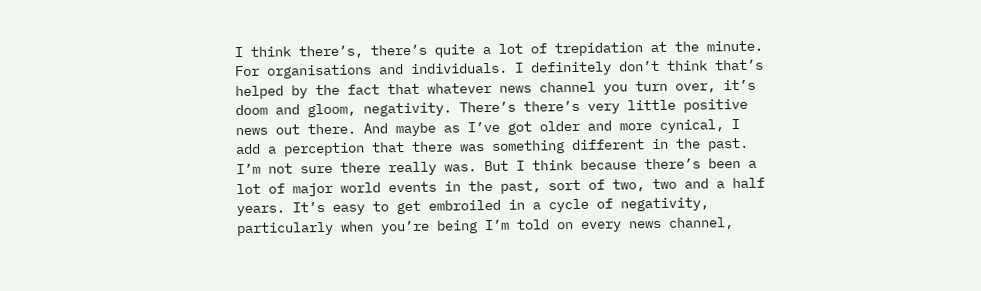I think there’s, there’s quite a lot of trepidation at the minute. For organisations and individuals. I definitely don’t think that’s helped by the fact that whatever news channel you turn over, it’s doom and gloom, negativity. There’s there’s very little positive news out there. And maybe as I’ve got older and more cynical, I add a perception that there was something different in the past. I’m not sure there really was. But I think because there’s been a lot of major world events in the past, sort of two, two and a half years. It’s easy to get embroiled in a cycle of negativity, particularly when you’re being I’m told on every news channel,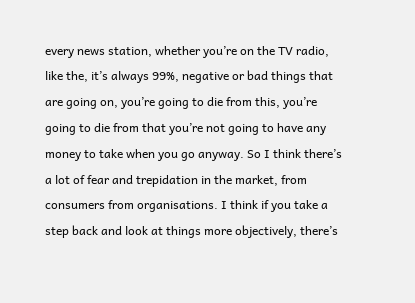every news station, whether you’re on the TV radio, like the, it’s always 99%, negative or bad things that are going on, you’re going to die from this, you’re going to die from that you’re not going to have any money to take when you go anyway. So I think there’s a lot of fear and trepidation in the market, from consumers from organisations. I think if you take a step back and look at things more objectively, there’s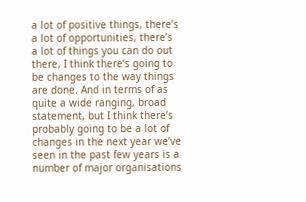a lot of positive things, there’s a lot of opportunities, there’s a lot of things you can do out there, I think there’s going to be changes to the way things are done. And in terms of as quite a wide ranging, broad statement, but I think there’s probably going to be a lot of changes in the next year we’ve seen in the past few years is a number of major organisations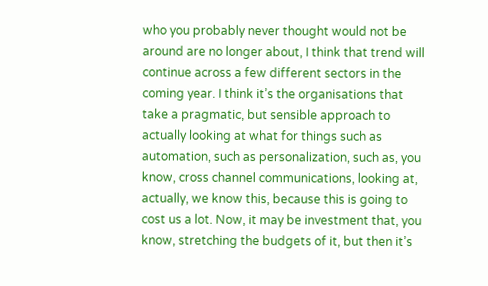who you probably never thought would not be around are no longer about, I think that trend will continue across a few different sectors in the coming year. I think it’s the organisations that take a pragmatic, but sensible approach to actually looking at what for things such as automation, such as personalization, such as, you know, cross channel communications, looking at, actually, we know this, because this is going to cost us a lot. Now, it may be investment that, you know, stretching the budgets of it, but then it’s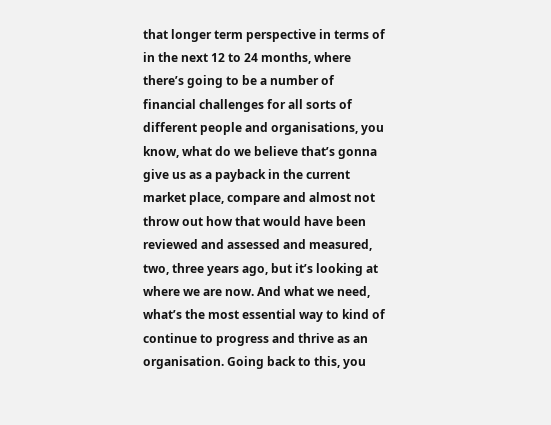that longer term perspective in terms of in the next 12 to 24 months, where there’s going to be a number of financial challenges for all sorts of different people and organisations, you know, what do we believe that’s gonna give us as a payback in the current market place, compare and almost not throw out how that would have been reviewed and assessed and measured, two, three years ago, but it’s looking at where we are now. And what we need, what’s the most essential way to kind of continue to progress and thrive as an organisation. Going back to this, you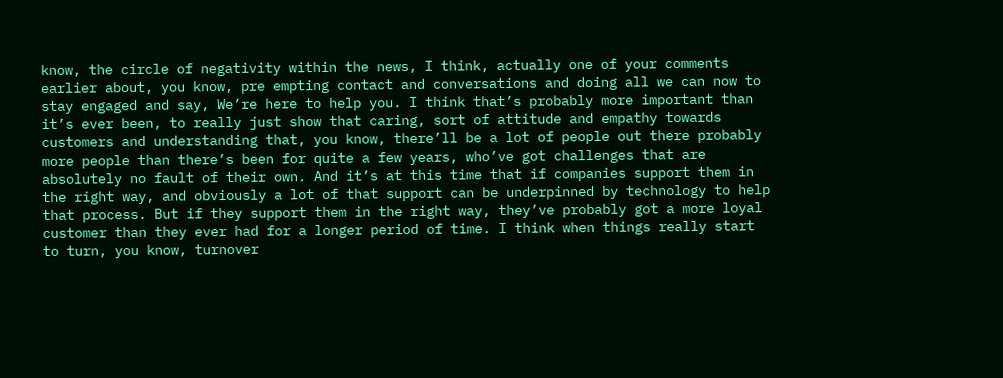know, the circle of negativity within the news, I think, actually one of your comments earlier about, you know, pre empting contact and conversations and doing all we can now to stay engaged and say, We’re here to help you. I think that’s probably more important than it’s ever been, to really just show that caring, sort of attitude and empathy towards customers and understanding that, you know, there’ll be a lot of people out there probably more people than there’s been for quite a few years, who’ve got challenges that are absolutely no fault of their own. And it’s at this time that if companies support them in the right way, and obviously a lot of that support can be underpinned by technology to help that process. But if they support them in the right way, they’ve probably got a more loyal customer than they ever had for a longer period of time. I think when things really start to turn, you know, turnover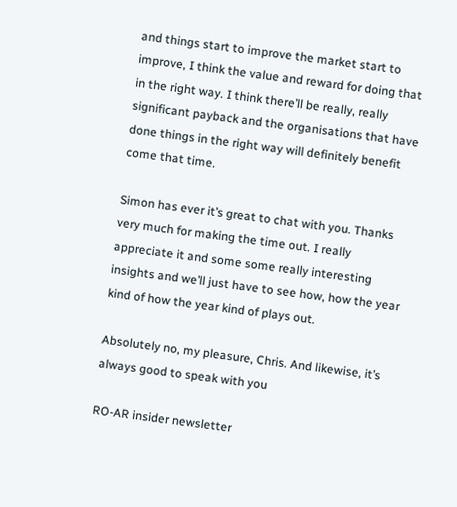and things start to improve the market start to improve, I think the value and reward for doing that in the right way. I think there’ll be really, really significant payback and the organisations that have done things in the right way will definitely benefit come that time.

Simon has ever it’s great to chat with you. Thanks very much for making the time out. I really appreciate it and some some really interesting insights and we’ll just have to see how, how the year kind of how the year kind of plays out.

Absolutely no, my pleasure, Chris. And likewise, it’s always good to speak with you

RO-AR insider newsletter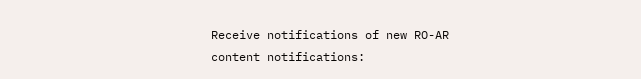Receive notifications of new RO-AR content notifications: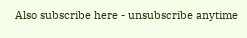Also subscribe here - unsubscribe anytime